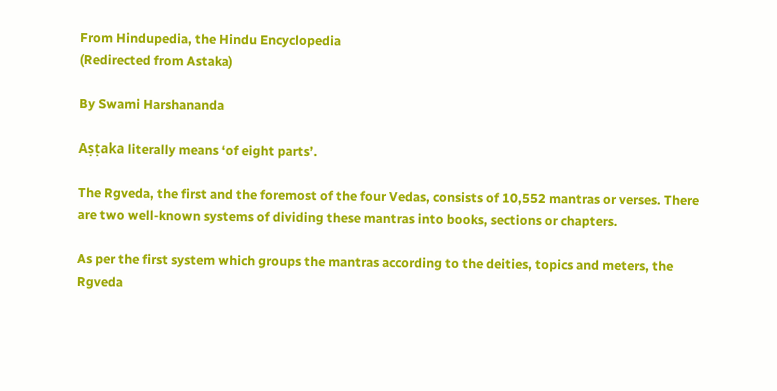From Hindupedia, the Hindu Encyclopedia
(Redirected from Astaka)

By Swami Harshananda

Aṣṭaka literally means ‘of eight parts’.

The Rgveda, the first and the foremost of the four Vedas, consists of 10,552 mantras or verses. There are two well-known systems of dividing these mantras into books, sections or chapters.

As per the first system which groups the mantras according to the deities, topics and meters, the Rgveda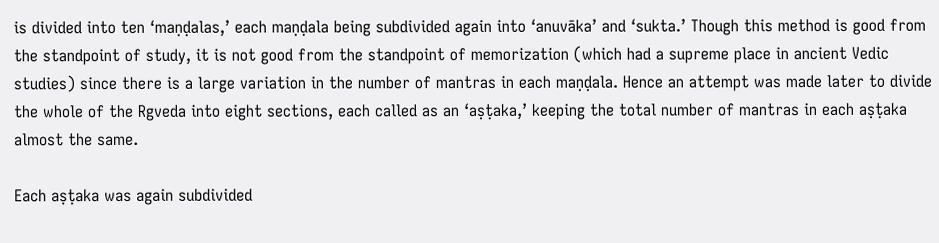is divided into ten ‘maṇḍalas,’ each maṇḍala being subdivided again into ‘anuvāka’ and ‘sukta.’ Though this method is good from the standpoint of study, it is not good from the standpoint of memorization (which had a supreme place in ancient Vedic studies) since there is a large variation in the number of mantras in each maṇḍala. Hence an attempt was made later to divide the whole of the Rgveda into eight sections, each called as an ‘aṣṭaka,’ keeping the total number of mantras in each aṣṭaka almost the same.

Each aṣṭaka was again subdivided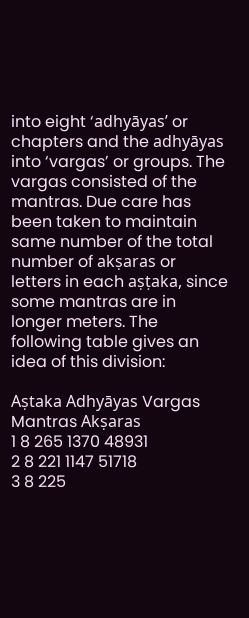into eight ‘adhyāyas’ or chapters and the adhyāyas into ‘vargas’ or groups. The vargas consisted of the mantras. Due care has been taken to maintain same number of the total number of akṣaras or letters in each aṣṭaka, since some mantras are in longer meters. The following table gives an idea of this division:

Aṣtaka Adhyāyas Vargas Mantras Akṣaras
1 8 265 1370 48931
2 8 221 1147 51718
3 8 225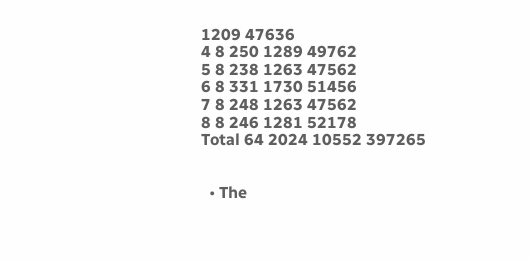1209 47636
4 8 250 1289 49762
5 8 238 1263 47562
6 8 331 1730 51456
7 8 248 1263 47562
8 8 246 1281 52178
Total 64 2024 10552 397265


  • The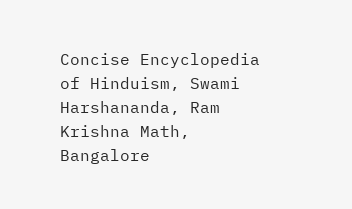Concise Encyclopedia of Hinduism, Swami Harshananda, Ram Krishna Math, Bangalore